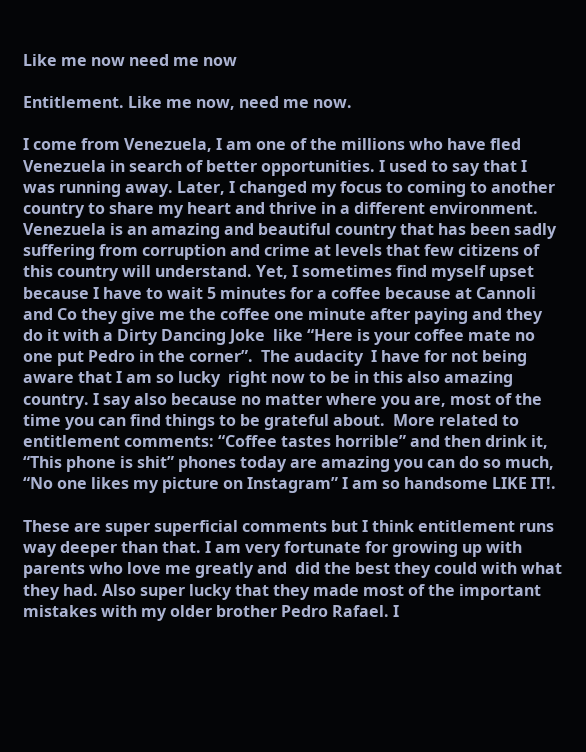Like me now need me now

Entitlement. Like me now, need me now.

I come from Venezuela, I am one of the millions who have fled Venezuela in search of better opportunities. I used to say that I was running away. Later, I changed my focus to coming to another country to share my heart and thrive in a different environment. Venezuela is an amazing and beautiful country that has been sadly suffering from corruption and crime at levels that few citizens of this country will understand. Yet, I sometimes find myself upset because I have to wait 5 minutes for a coffee because at Cannoli and Co they give me the coffee one minute after paying and they do it with a Dirty Dancing Joke  like “Here is your coffee mate no one put Pedro in the corner”.  The audacity  I have for not being aware that I am so lucky  right now to be in this also amazing country. I say also because no matter where you are, most of the time you can find things to be grateful about.  More related to entitlement comments: “Coffee tastes horrible” and then drink it,   “This phone is shit” phones today are amazing you can do so much, “No one likes my picture on Instagram” I am so handsome LIKE IT!.

These are super superficial comments but I think entitlement runs way deeper than that. I am very fortunate for growing up with parents who love me greatly and  did the best they could with what they had. Also super lucky that they made most of the important mistakes with my older brother Pedro Rafael. I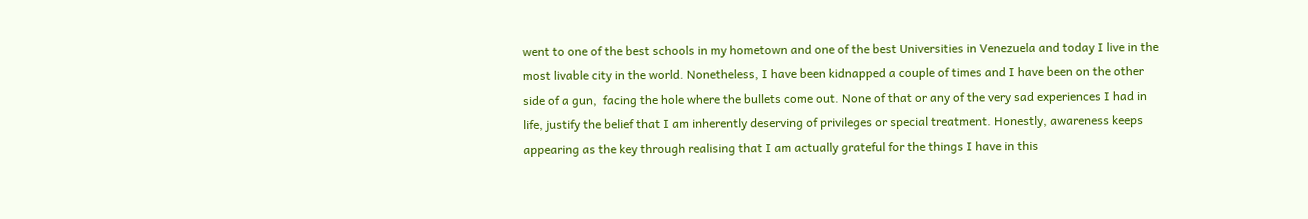went to one of the best schools in my hometown and one of the best Universities in Venezuela and today I live in the most livable city in the world. Nonetheless, I have been kidnapped a couple of times and I have been on the other side of a gun,  facing the hole where the bullets come out. None of that or any of the very sad experiences I had in life, justify the belief that I am inherently deserving of privileges or special treatment. Honestly, awareness keeps appearing as the key through realising that I am actually grateful for the things I have in this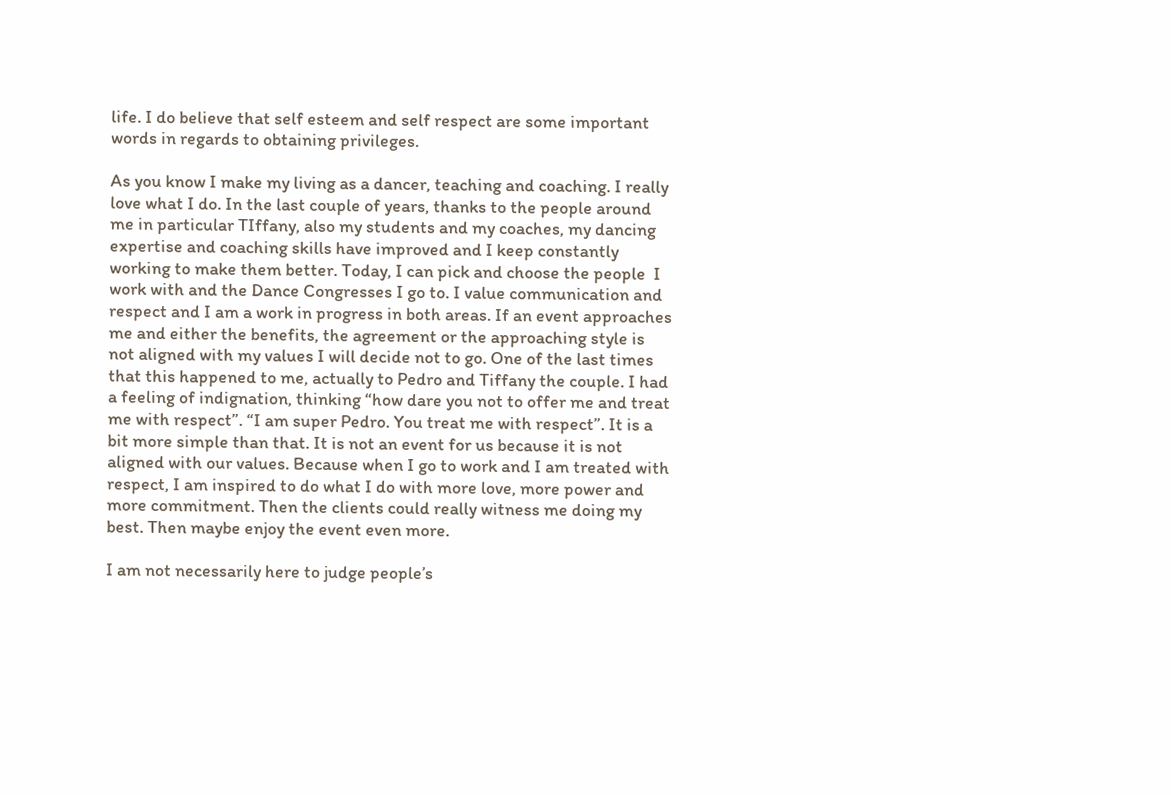life. I do believe that self esteem and self respect are some important words in regards to obtaining privileges.

As you know I make my living as a dancer, teaching and coaching. I really love what I do. In the last couple of years, thanks to the people around me in particular TIffany, also my students and my coaches, my dancing expertise and coaching skills have improved and I keep constantly working to make them better. Today, I can pick and choose the people  I work with and the Dance Congresses I go to. I value communication and respect and I am a work in progress in both areas. If an event approaches me and either the benefits, the agreement or the approaching style is not aligned with my values I will decide not to go. One of the last times that this happened to me, actually to Pedro and Tiffany the couple. I had a feeling of indignation, thinking “how dare you not to offer me and treat me with respect”. “I am super Pedro. You treat me with respect”. It is a bit more simple than that. It is not an event for us because it is not aligned with our values. Because when I go to work and I am treated with respect, I am inspired to do what I do with more love, more power and more commitment. Then the clients could really witness me doing my best. Then maybe enjoy the event even more.

I am not necessarily here to judge people’s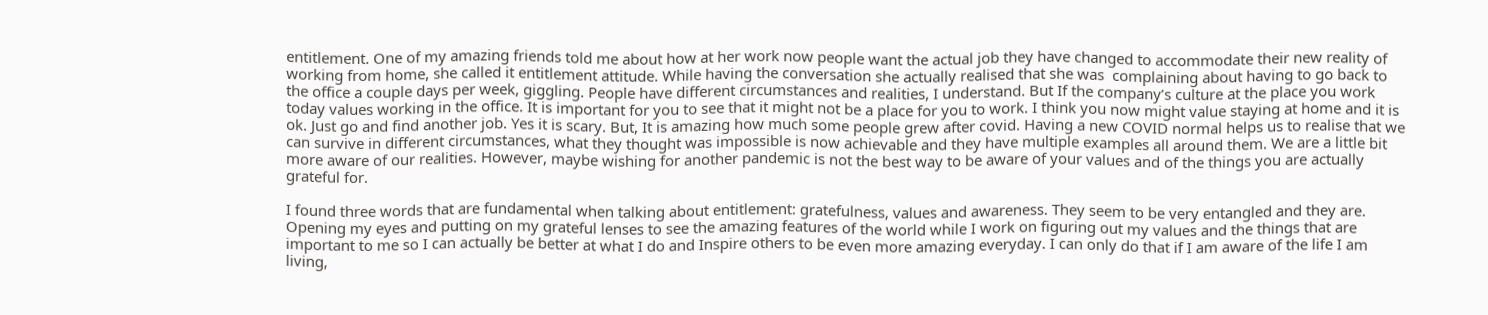entitlement. One of my amazing friends told me about how at her work now people want the actual job they have changed to accommodate their new reality of working from home, she called it entitlement attitude. While having the conversation she actually realised that she was  complaining about having to go back to the office a couple days per week, giggling. People have different circumstances and realities, I understand. But If the company’s culture at the place you work today values working in the office. It is important for you to see that it might not be a place for you to work. I think you now might value staying at home and it is ok. Just go and find another job. Yes it is scary. But, It is amazing how much some people grew after covid. Having a new COVID normal helps us to realise that we can survive in different circumstances, what they thought was impossible is now achievable and they have multiple examples all around them. We are a little bit more aware of our realities. However, maybe wishing for another pandemic is not the best way to be aware of your values and of the things you are actually grateful for.

I found three words that are fundamental when talking about entitlement: gratefulness, values and awareness. They seem to be very entangled and they are. Opening my eyes and putting on my grateful lenses to see the amazing features of the world while I work on figuring out my values and the things that are important to me so I can actually be better at what I do and Inspire others to be even more amazing everyday. I can only do that if I am aware of the life I am living,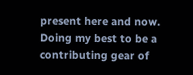present here and now. Doing my best to be a contributing gear of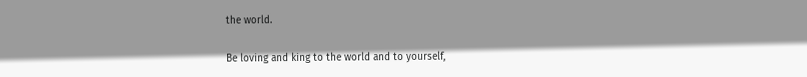the world.

Be loving and king to the world and to yourself,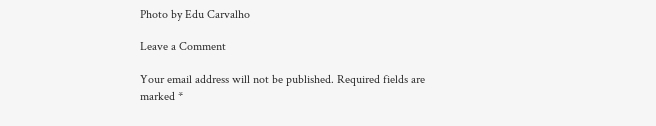Photo by Edu Carvalho

Leave a Comment

Your email address will not be published. Required fields are marked *